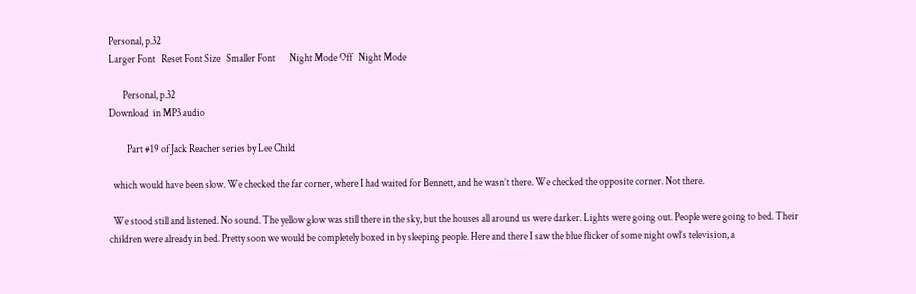Personal, p.32
Larger Font   Reset Font Size   Smaller Font       Night Mode Off   Night Mode

       Personal, p.32
Download  in MP3 audio

         Part #19 of Jack Reacher series by Lee Child

  which would have been slow. We checked the far corner, where I had waited for Bennett, and he wasn’t there. We checked the opposite corner. Not there.

  We stood still and listened. No sound. The yellow glow was still there in the sky, but the houses all around us were darker. Lights were going out. People were going to bed. Their children were already in bed. Pretty soon we would be completely boxed in by sleeping people. Here and there I saw the blue flicker of some night owl’s television, a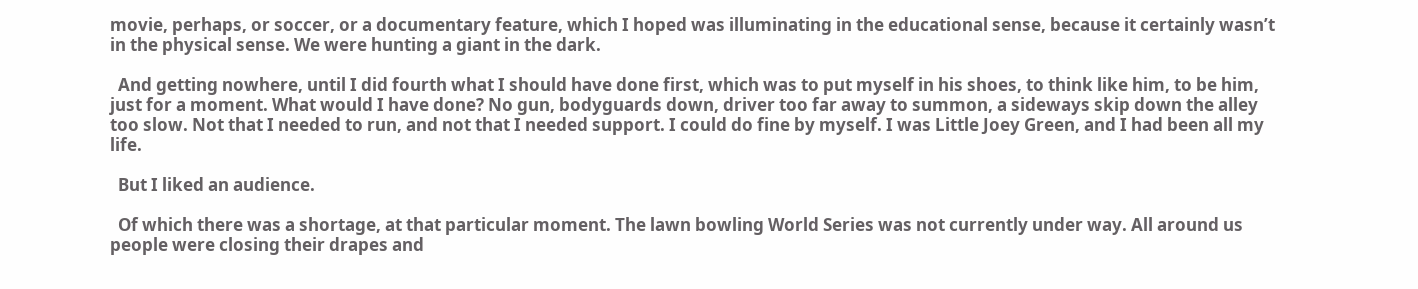movie, perhaps, or soccer, or a documentary feature, which I hoped was illuminating in the educational sense, because it certainly wasn’t in the physical sense. We were hunting a giant in the dark.

  And getting nowhere, until I did fourth what I should have done first, which was to put myself in his shoes, to think like him, to be him, just for a moment. What would I have done? No gun, bodyguards down, driver too far away to summon, a sideways skip down the alley too slow. Not that I needed to run, and not that I needed support. I could do fine by myself. I was Little Joey Green, and I had been all my life.

  But I liked an audience.

  Of which there was a shortage, at that particular moment. The lawn bowling World Series was not currently under way. All around us people were closing their drapes and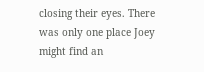closing their eyes. There was only one place Joey might find an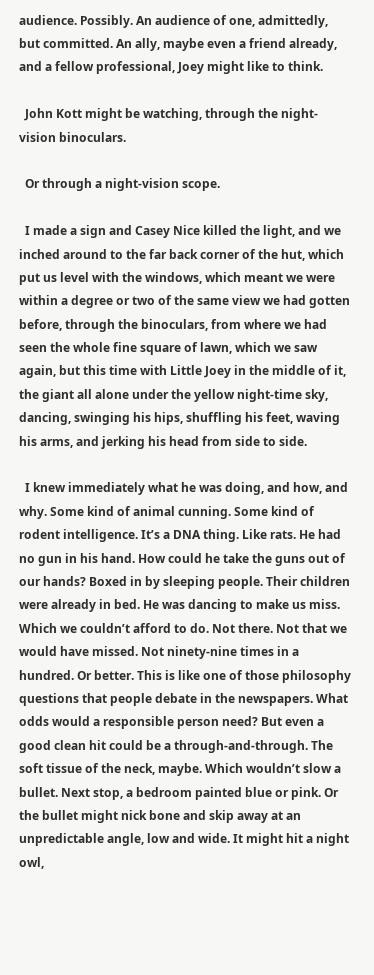audience. Possibly. An audience of one, admittedly, but committed. An ally, maybe even a friend already, and a fellow professional, Joey might like to think.

  John Kott might be watching, through the night-vision binoculars.

  Or through a night-vision scope.

  I made a sign and Casey Nice killed the light, and we inched around to the far back corner of the hut, which put us level with the windows, which meant we were within a degree or two of the same view we had gotten before, through the binoculars, from where we had seen the whole fine square of lawn, which we saw again, but this time with Little Joey in the middle of it, the giant all alone under the yellow night-time sky, dancing, swinging his hips, shuffling his feet, waving his arms, and jerking his head from side to side.

  I knew immediately what he was doing, and how, and why. Some kind of animal cunning. Some kind of rodent intelligence. It’s a DNA thing. Like rats. He had no gun in his hand. How could he take the guns out of our hands? Boxed in by sleeping people. Their children were already in bed. He was dancing to make us miss. Which we couldn’t afford to do. Not there. Not that we would have missed. Not ninety-nine times in a hundred. Or better. This is like one of those philosophy questions that people debate in the newspapers. What odds would a responsible person need? But even a good clean hit could be a through-and-through. The soft tissue of the neck, maybe. Which wouldn’t slow a bullet. Next stop, a bedroom painted blue or pink. Or the bullet might nick bone and skip away at an unpredictable angle, low and wide. It might hit a night owl,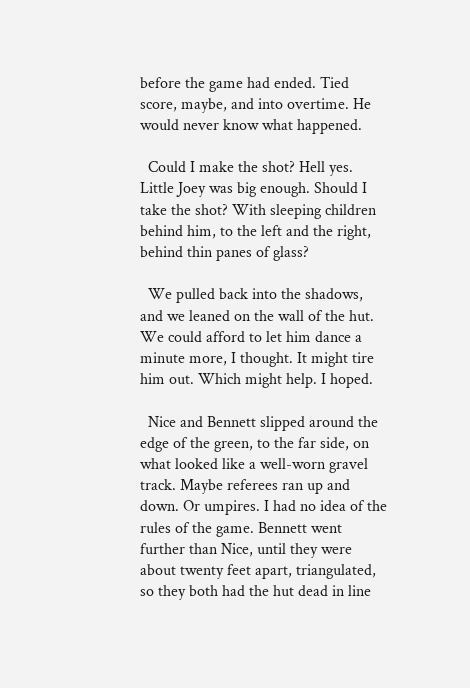before the game had ended. Tied score, maybe, and into overtime. He would never know what happened.

  Could I make the shot? Hell yes. Little Joey was big enough. Should I take the shot? With sleeping children behind him, to the left and the right, behind thin panes of glass?

  We pulled back into the shadows, and we leaned on the wall of the hut. We could afford to let him dance a minute more, I thought. It might tire him out. Which might help. I hoped.

  Nice and Bennett slipped around the edge of the green, to the far side, on what looked like a well-worn gravel track. Maybe referees ran up and down. Or umpires. I had no idea of the rules of the game. Bennett went further than Nice, until they were about twenty feet apart, triangulated, so they both had the hut dead in line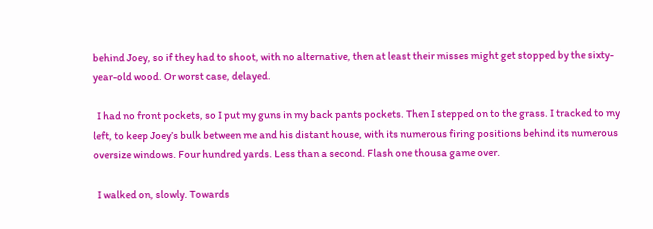behind Joey, so if they had to shoot, with no alternative, then at least their misses might get stopped by the sixty-year-old wood. Or worst case, delayed.

  I had no front pockets, so I put my guns in my back pants pockets. Then I stepped on to the grass. I tracked to my left, to keep Joey’s bulk between me and his distant house, with its numerous firing positions behind its numerous oversize windows. Four hundred yards. Less than a second. Flash one thousa game over.

  I walked on, slowly. Towards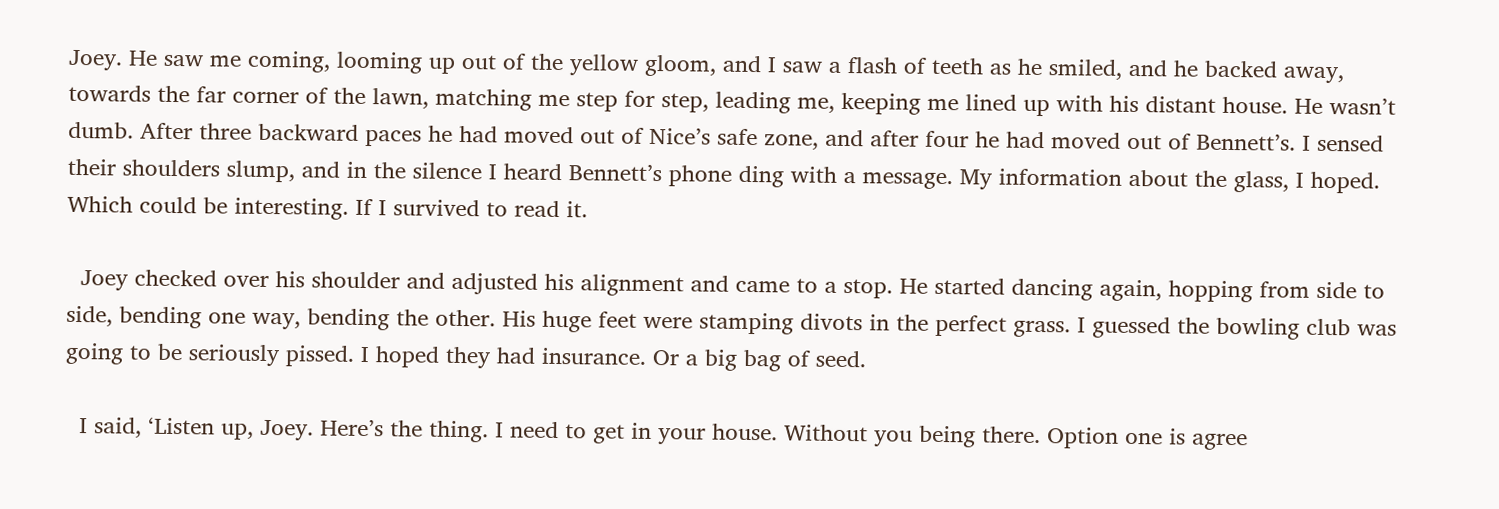Joey. He saw me coming, looming up out of the yellow gloom, and I saw a flash of teeth as he smiled, and he backed away, towards the far corner of the lawn, matching me step for step, leading me, keeping me lined up with his distant house. He wasn’t dumb. After three backward paces he had moved out of Nice’s safe zone, and after four he had moved out of Bennett’s. I sensed their shoulders slump, and in the silence I heard Bennett’s phone ding with a message. My information about the glass, I hoped. Which could be interesting. If I survived to read it.

  Joey checked over his shoulder and adjusted his alignment and came to a stop. He started dancing again, hopping from side to side, bending one way, bending the other. His huge feet were stamping divots in the perfect grass. I guessed the bowling club was going to be seriously pissed. I hoped they had insurance. Or a big bag of seed.

  I said, ‘Listen up, Joey. Here’s the thing. I need to get in your house. Without you being there. Option one is agree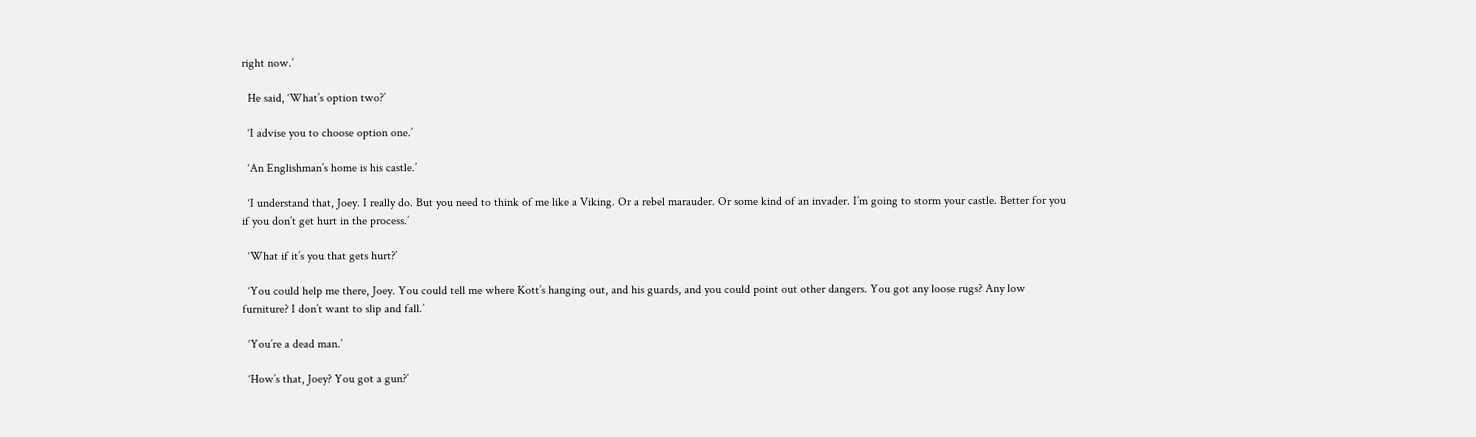right now.’

  He said, ‘What’s option two?’

  ‘I advise you to choose option one.’

  ‘An Englishman’s home is his castle.’

  ‘I understand that, Joey. I really do. But you need to think of me like a Viking. Or a rebel marauder. Or some kind of an invader. I’m going to storm your castle. Better for you if you don’t get hurt in the process.’

  ‘What if it’s you that gets hurt?’

  ‘You could help me there, Joey. You could tell me where Kott’s hanging out, and his guards, and you could point out other dangers. You got any loose rugs? Any low furniture? I don’t want to slip and fall.’

  ‘You’re a dead man.’

  ‘How’s that, Joey? You got a gun?’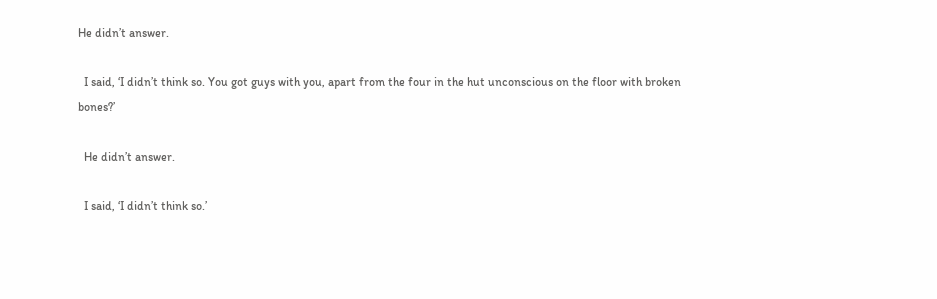He didn’t answer.

  I said, ‘I didn’t think so. You got guys with you, apart from the four in the hut unconscious on the floor with broken bones?’

  He didn’t answer.

  I said, ‘I didn’t think so.’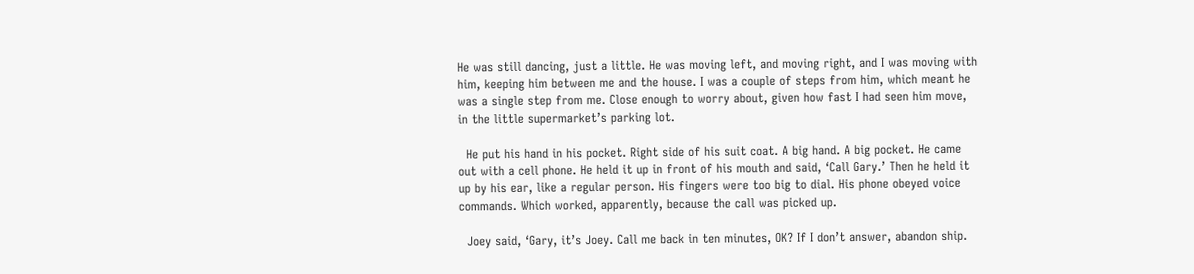He was still dancing, just a little. He was moving left, and moving right, and I was moving with him, keeping him between me and the house. I was a couple of steps from him, which meant he was a single step from me. Close enough to worry about, given how fast I had seen him move, in the little supermarket’s parking lot.

  He put his hand in his pocket. Right side of his suit coat. A big hand. A big pocket. He came out with a cell phone. He held it up in front of his mouth and said, ‘Call Gary.’ Then he held it up by his ear, like a regular person. His fingers were too big to dial. His phone obeyed voice commands. Which worked, apparently, because the call was picked up.

  Joey said, ‘Gary, it’s Joey. Call me back in ten minutes, OK? If I don’t answer, abandon ship.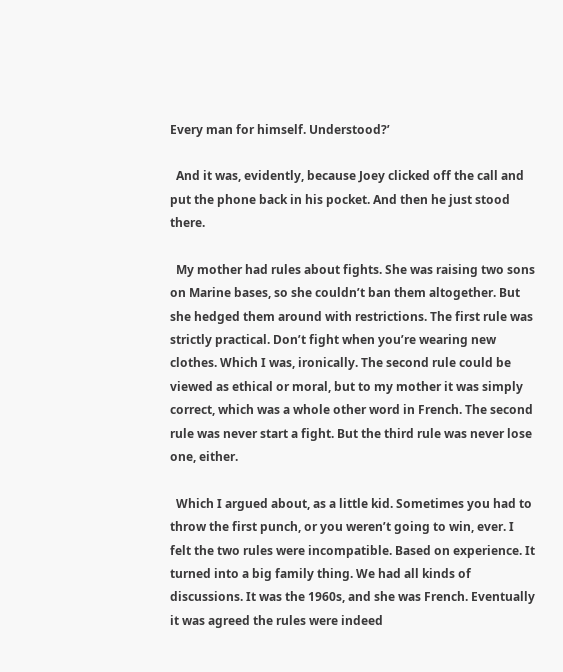Every man for himself. Understood?’

  And it was, evidently, because Joey clicked off the call and put the phone back in his pocket. And then he just stood there.

  My mother had rules about fights. She was raising two sons on Marine bases, so she couldn’t ban them altogether. But she hedged them around with restrictions. The first rule was strictly practical. Don’t fight when you’re wearing new clothes. Which I was, ironically. The second rule could be viewed as ethical or moral, but to my mother it was simply correct, which was a whole other word in French. The second rule was never start a fight. But the third rule was never lose one, either.

  Which I argued about, as a little kid. Sometimes you had to throw the first punch, or you weren’t going to win, ever. I felt the two rules were incompatible. Based on experience. It turned into a big family thing. We had all kinds of discussions. It was the 1960s, and she was French. Eventually it was agreed the rules were indeed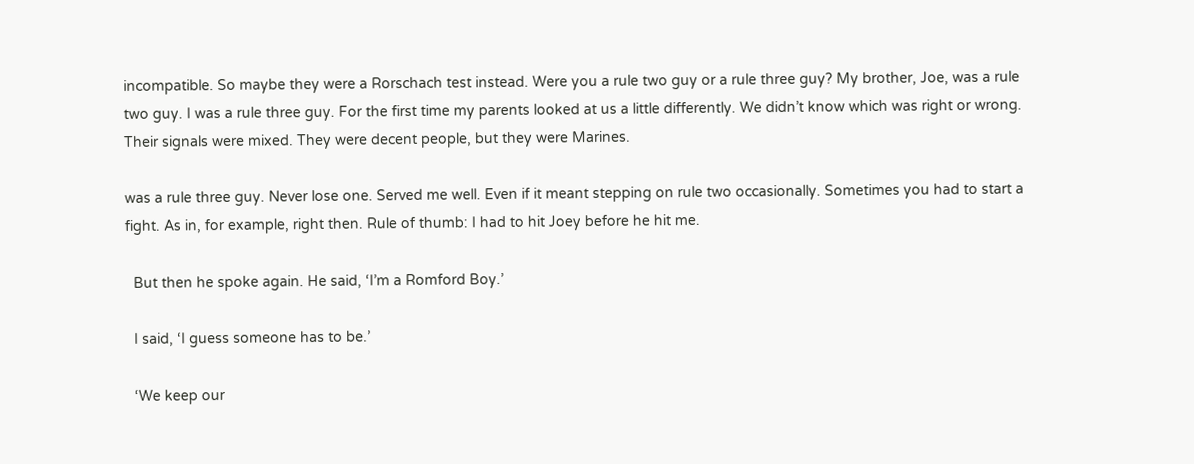incompatible. So maybe they were a Rorschach test instead. Were you a rule two guy or a rule three guy? My brother, Joe, was a rule two guy. I was a rule three guy. For the first time my parents looked at us a little differently. We didn’t know which was right or wrong. Their signals were mixed. They were decent people, but they were Marines.

was a rule three guy. Never lose one. Served me well. Even if it meant stepping on rule two occasionally. Sometimes you had to start a fight. As in, for example, right then. Rule of thumb: I had to hit Joey before he hit me.

  But then he spoke again. He said, ‘I’m a Romford Boy.’

  I said, ‘I guess someone has to be.’

  ‘We keep our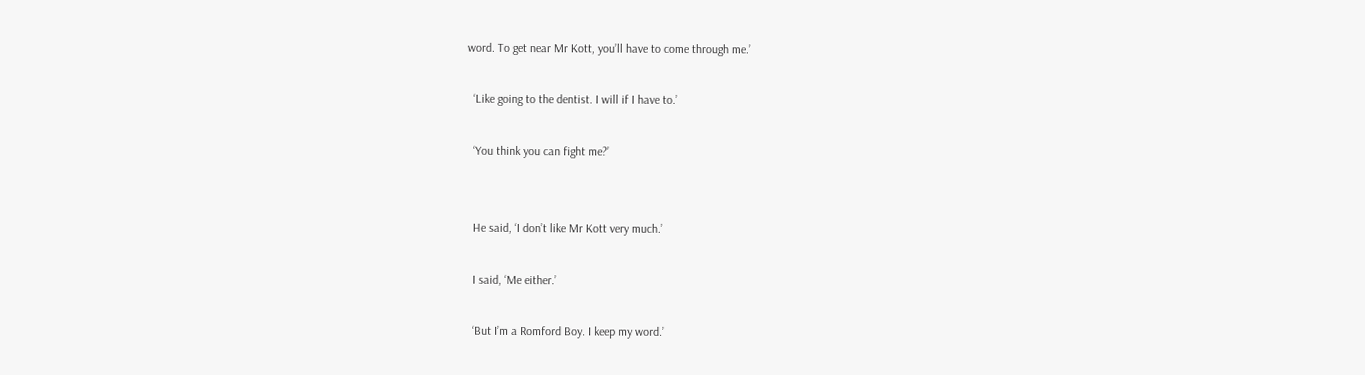word. To get near Mr Kott, you’ll have to come through me.’

  ‘Like going to the dentist. I will if I have to.’

  ‘You think you can fight me?’


  He said, ‘I don’t like Mr Kott very much.’

  I said, ‘Me either.’

  ‘But I’m a Romford Boy. I keep my word.’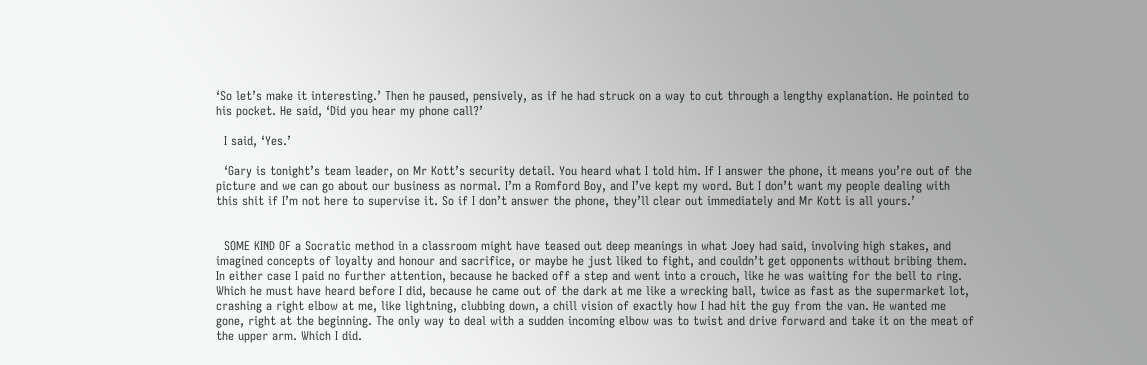‘So let’s make it interesting.’ Then he paused, pensively, as if he had struck on a way to cut through a lengthy explanation. He pointed to his pocket. He said, ‘Did you hear my phone call?’

  I said, ‘Yes.’

  ‘Gary is tonight’s team leader, on Mr Kott’s security detail. You heard what I told him. If I answer the phone, it means you’re out of the picture and we can go about our business as normal. I’m a Romford Boy, and I’ve kept my word. But I don’t want my people dealing with this shit if I’m not here to supervise it. So if I don’t answer the phone, they’ll clear out immediately and Mr Kott is all yours.’


  SOME KIND OF a Socratic method in a classroom might have teased out deep meanings in what Joey had said, involving high stakes, and imagined concepts of loyalty and honour and sacrifice, or maybe he just liked to fight, and couldn’t get opponents without bribing them. In either case I paid no further attention, because he backed off a step and went into a crouch, like he was waiting for the bell to ring. Which he must have heard before I did, because he came out of the dark at me like a wrecking ball, twice as fast as the supermarket lot, crashing a right elbow at me, like lightning, clubbing down, a chill vision of exactly how I had hit the guy from the van. He wanted me gone, right at the beginning. The only way to deal with a sudden incoming elbow was to twist and drive forward and take it on the meat of the upper arm. Which I did.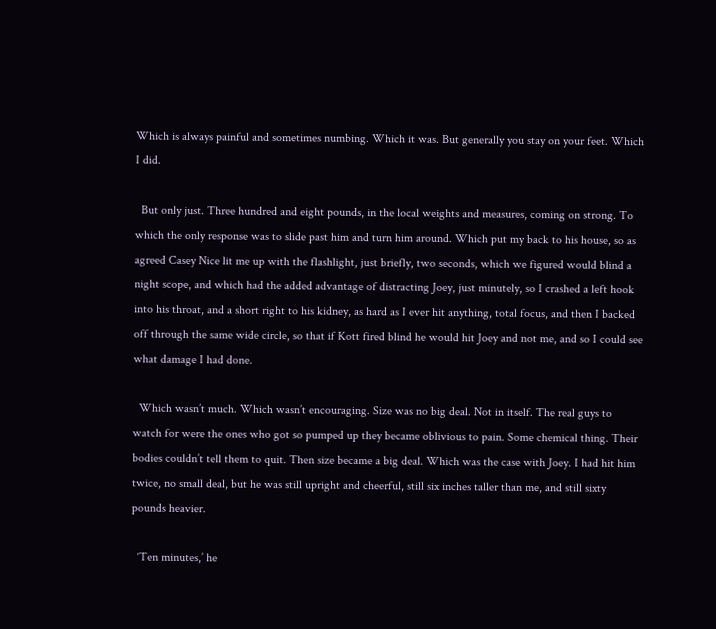Which is always painful and sometimes numbing. Which it was. But generally you stay on your feet. Which I did.

  But only just. Three hundred and eight pounds, in the local weights and measures, coming on strong. To which the only response was to slide past him and turn him around. Which put my back to his house, so as agreed Casey Nice lit me up with the flashlight, just briefly, two seconds, which we figured would blind a night scope, and which had the added advantage of distracting Joey, just minutely, so I crashed a left hook into his throat, and a short right to his kidney, as hard as I ever hit anything, total focus, and then I backed off through the same wide circle, so that if Kott fired blind he would hit Joey and not me, and so I could see what damage I had done.

  Which wasn’t much. Which wasn’t encouraging. Size was no big deal. Not in itself. The real guys to watch for were the ones who got so pumped up they became oblivious to pain. Some chemical thing. Their bodies couldn’t tell them to quit. Then size became a big deal. Which was the case with Joey. I had hit him twice, no small deal, but he was still upright and cheerful, still six inches taller than me, and still sixty pounds heavier.

  ‘Ten minutes,’ he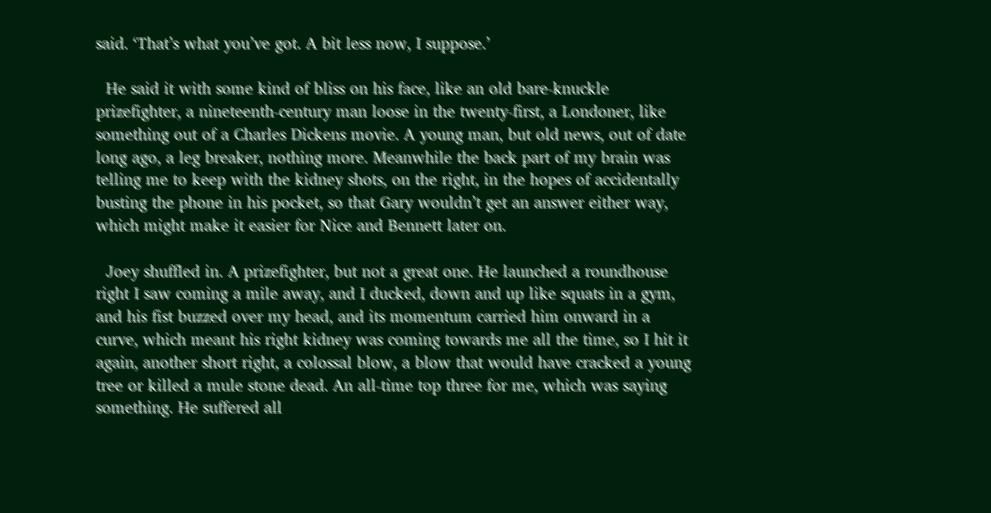said. ‘That’s what you’ve got. A bit less now, I suppose.’

  He said it with some kind of bliss on his face, like an old bare-knuckle prizefighter, a nineteenth-century man loose in the twenty-first, a Londoner, like something out of a Charles Dickens movie. A young man, but old news, out of date long ago, a leg breaker, nothing more. Meanwhile the back part of my brain was telling me to keep with the kidney shots, on the right, in the hopes of accidentally busting the phone in his pocket, so that Gary wouldn’t get an answer either way, which might make it easier for Nice and Bennett later on.

  Joey shuffled in. A prizefighter, but not a great one. He launched a roundhouse right I saw coming a mile away, and I ducked, down and up like squats in a gym, and his fist buzzed over my head, and its momentum carried him onward in a curve, which meant his right kidney was coming towards me all the time, so I hit it again, another short right, a colossal blow, a blow that would have cracked a young tree or killed a mule stone dead. An all-time top three for me, which was saying something. He suffered all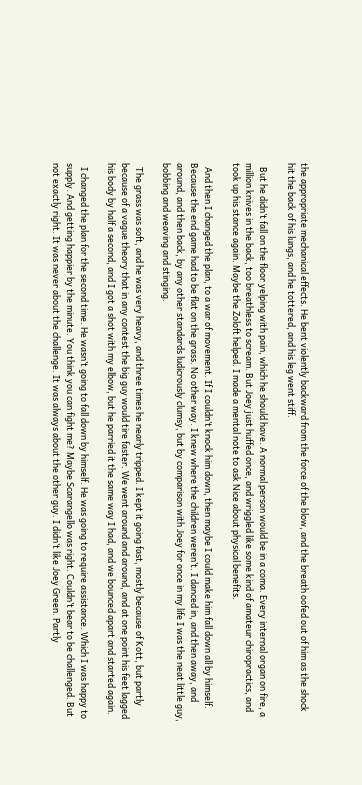the appropriate mechanical effects. He bent violently backward from the force of the blow, and the breath oofed out of him as the shock hit the back of his lungs, and he tottered, and his leg went stiff.

  But he didn’t fall on the floor yelping with pain, which he should have. A normal person would be in a coma. Every internal organ on fire, a million knives in the back, too breathless to scream. But Joey just huffed once, and wriggled like some kind of amateur chiropractics, and took up his stance again. Maybe the Zoloft helped. I made a mental note to ask Nice about physical benefits.

  And then I changed the plan, to a war of movement. If I couldn’t knock him down, then maybe I could make him fall down all by himself. Because the end game had to be flat on the grass. No other way. I knew where the children weren’t. I danced in, and then away, and around, and then back, by any other standards ludicrously clumsy, but by comparison with Joey for once in my life I was the neat little guy, bobbing and weaving and stinging.

  The grass was soft, and he was very heavy, and three times he nearly tripped. I kept it going fast, mostly because of Kott, but partly because of a vague theory that in any contest the big guy would tire faster. We went around and around, and at one point his feet lagged his body by half a second, and I got a shot with my elbow, but he parried it the same way I had, and we bounced apart and started again.

  I changed the plan for the second time. He wasn’t going to fall down by himself. He was going to require assistance. Which I was happy to supply. And getting happier by the minute. You think you can fight me? Maybe Scarangello was right. Couldn’t bear to be challenged. But not exactly right. It was never about the challenge. It was always about the other guy. I didn’t like Joey Green. Partly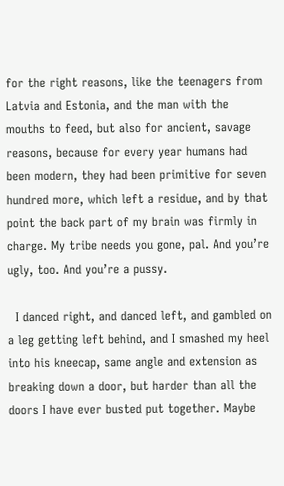for the right reasons, like the teenagers from Latvia and Estonia, and the man with the mouths to feed, but also for ancient, savage reasons, because for every year humans had been modern, they had been primitive for seven hundred more, which left a residue, and by that point the back part of my brain was firmly in charge. My tribe needs you gone, pal. And you’re ugly, too. And you’re a pussy.

  I danced right, and danced left, and gambled on a leg getting left behind, and I smashed my heel into his kneecap, same angle and extension as breaking down a door, but harder than all the doors I have ever busted put together. Maybe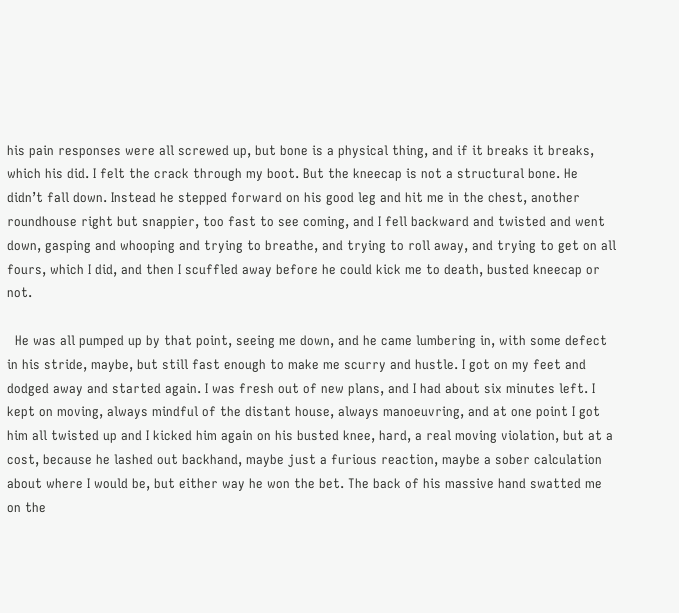his pain responses were all screwed up, but bone is a physical thing, and if it breaks it breaks, which his did. I felt the crack through my boot. But the kneecap is not a structural bone. He didn’t fall down. Instead he stepped forward on his good leg and hit me in the chest, another roundhouse right but snappier, too fast to see coming, and I fell backward and twisted and went down, gasping and whooping and trying to breathe, and trying to roll away, and trying to get on all fours, which I did, and then I scuffled away before he could kick me to death, busted kneecap or not.

  He was all pumped up by that point, seeing me down, and he came lumbering in, with some defect in his stride, maybe, but still fast enough to make me scurry and hustle. I got on my feet and dodged away and started again. I was fresh out of new plans, and I had about six minutes left. I kept on moving, always mindful of the distant house, always manoeuvring, and at one point I got him all twisted up and I kicked him again on his busted knee, hard, a real moving violation, but at a cost, because he lashed out backhand, maybe just a furious reaction, maybe a sober calculation about where I would be, but either way he won the bet. The back of his massive hand swatted me on the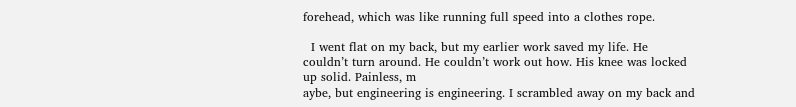forehead, which was like running full speed into a clothes rope.

  I went flat on my back, but my earlier work saved my life. He couldn’t turn around. He couldn’t work out how. His knee was locked up solid. Painless, m
aybe, but engineering is engineering. I scrambled away on my back and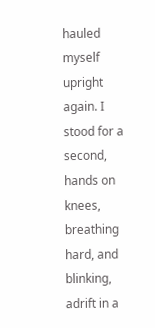hauled myself upright again. I stood for a second, hands on knees, breathing hard, and blinking, adrift in a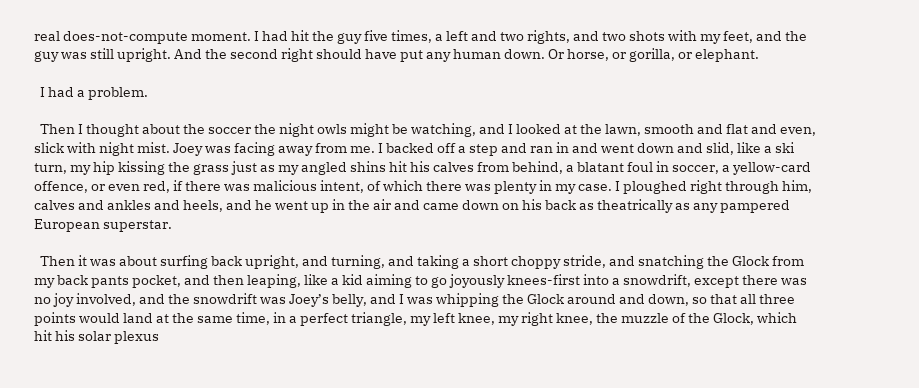real does-not-compute moment. I had hit the guy five times, a left and two rights, and two shots with my feet, and the guy was still upright. And the second right should have put any human down. Or horse, or gorilla, or elephant.

  I had a problem.

  Then I thought about the soccer the night owls might be watching, and I looked at the lawn, smooth and flat and even, slick with night mist. Joey was facing away from me. I backed off a step and ran in and went down and slid, like a ski turn, my hip kissing the grass just as my angled shins hit his calves from behind, a blatant foul in soccer, a yellow-card offence, or even red, if there was malicious intent, of which there was plenty in my case. I ploughed right through him, calves and ankles and heels, and he went up in the air and came down on his back as theatrically as any pampered European superstar.

  Then it was about surfing back upright, and turning, and taking a short choppy stride, and snatching the Glock from my back pants pocket, and then leaping, like a kid aiming to go joyously knees-first into a snowdrift, except there was no joy involved, and the snowdrift was Joey’s belly, and I was whipping the Glock around and down, so that all three points would land at the same time, in a perfect triangle, my left knee, my right knee, the muzzle of the Glock, which hit his solar plexus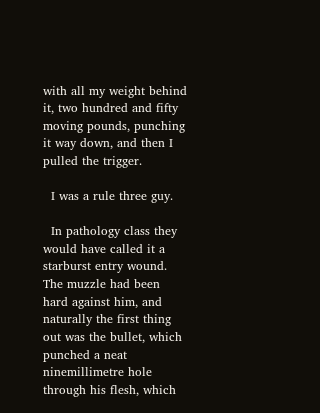with all my weight behind it, two hundred and fifty moving pounds, punching it way down, and then I pulled the trigger.

  I was a rule three guy.

  In pathology class they would have called it a starburst entry wound. The muzzle had been hard against him, and naturally the first thing out was the bullet, which punched a neat ninemillimetre hole through his flesh, which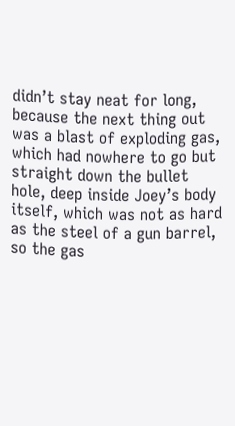didn’t stay neat for long, because the next thing out was a blast of exploding gas, which had nowhere to go but straight down the bullet hole, deep inside Joey’s body itself, which was not as hard as the steel of a gun barrel, so the gas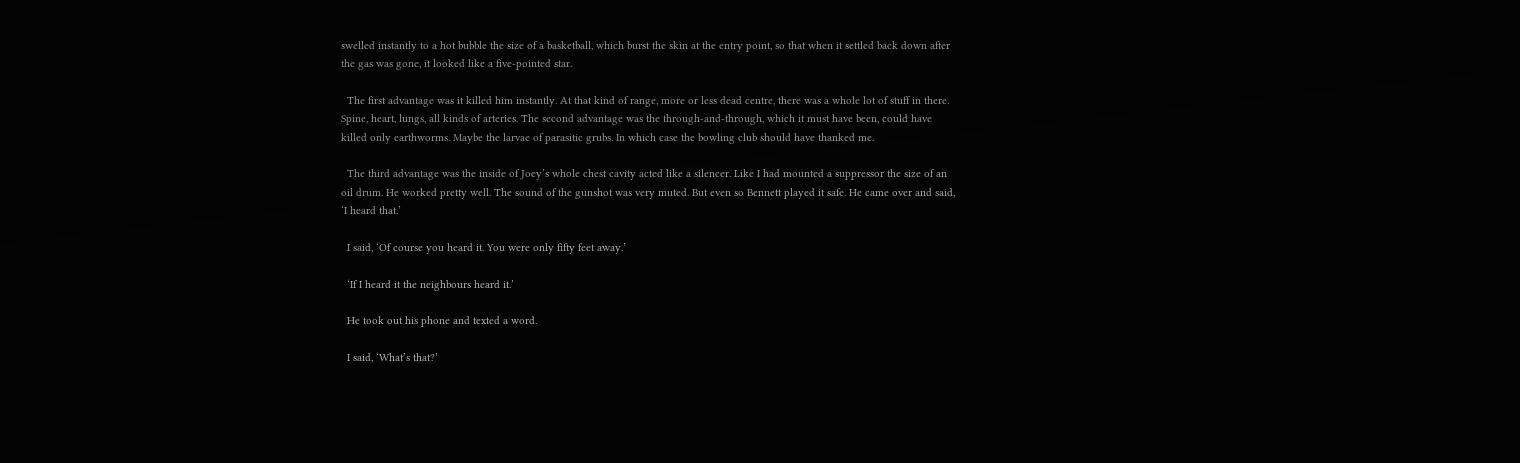swelled instantly to a hot bubble the size of a basketball, which burst the skin at the entry point, so that when it settled back down after the gas was gone, it looked like a five-pointed star.

  The first advantage was it killed him instantly. At that kind of range, more or less dead centre, there was a whole lot of stuff in there. Spine, heart, lungs, all kinds of arteries. The second advantage was the through-and-through, which it must have been, could have killed only earthworms. Maybe the larvae of parasitic grubs. In which case the bowling club should have thanked me.

  The third advantage was the inside of Joey’s whole chest cavity acted like a silencer. Like I had mounted a suppressor the size of an oil drum. He worked pretty well. The sound of the gunshot was very muted. But even so Bennett played it safe. He came over and said, ‘I heard that.’

  I said, ‘Of course you heard it. You were only fifty feet away.’

  ‘If I heard it the neighbours heard it.’

  He took out his phone and texted a word.

  I said, ‘What’s that?’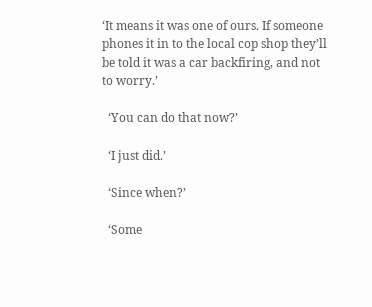‘It means it was one of ours. If someone phones it in to the local cop shop they’ll be told it was a car backfiring, and not to worry.’

  ‘You can do that now?’

  ‘I just did.’

  ‘Since when?’

  ‘Some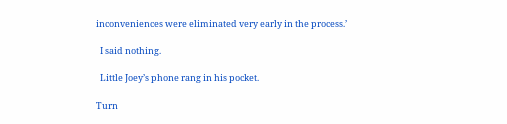inconveniences were eliminated very early in the process.’

  I said nothing.

  Little Joey’s phone rang in his pocket.

Turn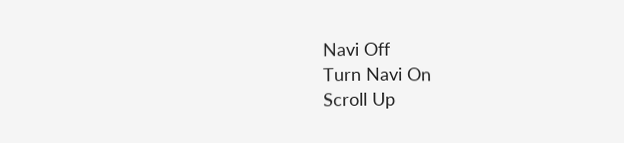Navi Off
Turn Navi On
Scroll Up